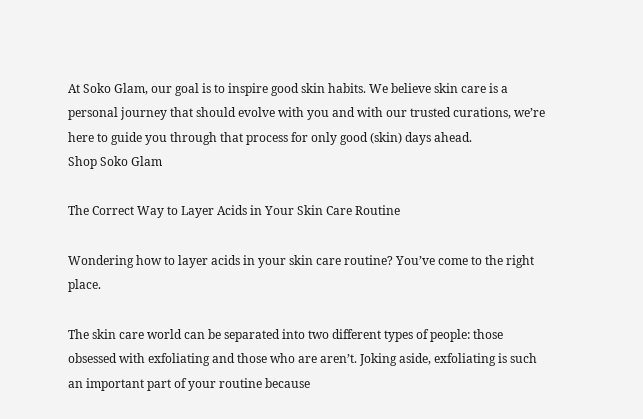At Soko Glam, our goal is to inspire good skin habits. We believe skin care is a personal journey that should evolve with you and with our trusted curations, we’re here to guide you through that process for only good (skin) days ahead.
Shop Soko Glam

The Correct Way to Layer Acids in Your Skin Care Routine

Wondering how to layer acids in your skin care routine? You’ve come to the right place.

The skin care world can be separated into two different types of people: those obsessed with exfoliating and those who are aren’t. Joking aside, exfoliating is such an important part of your routine because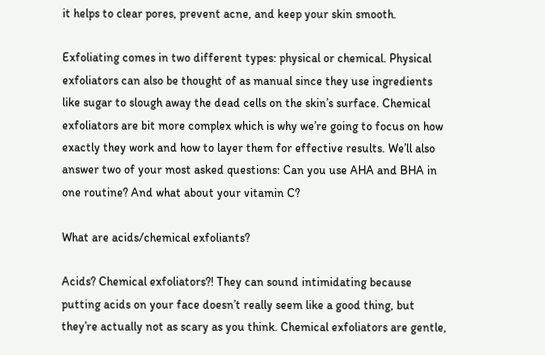it helps to clear pores, prevent acne, and keep your skin smooth.

Exfoliating comes in two different types: physical or chemical. Physical exfoliators can also be thought of as manual since they use ingredients like sugar to slough away the dead cells on the skin’s surface. Chemical exfoliators are bit more complex which is why we’re going to focus on how exactly they work and how to layer them for effective results. We’ll also answer two of your most asked questions: Can you use AHA and BHA in one routine? And what about your vitamin C?

What are acids/chemical exfoliants?

Acids? Chemical exfoliators?! They can sound intimidating because putting acids on your face doesn’t really seem like a good thing, but they’re actually not as scary as you think. Chemical exfoliators are gentle,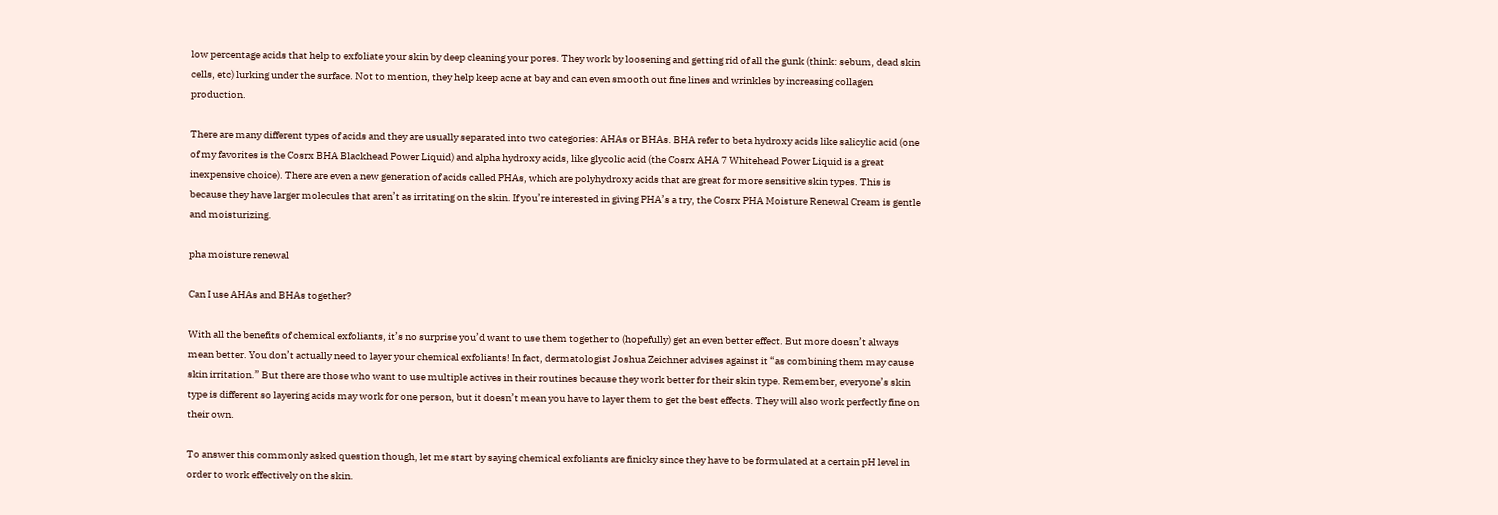low percentage acids that help to exfoliate your skin by deep cleaning your pores. They work by loosening and getting rid of all the gunk (think: sebum, dead skin cells, etc) lurking under the surface. Not to mention, they help keep acne at bay and can even smooth out fine lines and wrinkles by increasing collagen production.

There are many different types of acids and they are usually separated into two categories: AHAs or BHAs. BHA refer to beta hydroxy acids like salicylic acid (one of my favorites is the Cosrx BHA Blackhead Power Liquid) and alpha hydroxy acids, like glycolic acid (the Cosrx AHA 7 Whitehead Power Liquid is a great inexpensive choice). There are even a new generation of acids called PHAs, which are polyhydroxy acids that are great for more sensitive skin types. This is because they have larger molecules that aren’t as irritating on the skin. If you’re interested in giving PHA’s a try, the Cosrx PHA Moisture Renewal Cream is gentle and moisturizing.

pha moisture renewal

Can I use AHAs and BHAs together?

With all the benefits of chemical exfoliants, it’s no surprise you’d want to use them together to (hopefully) get an even better effect. But more doesn’t always mean better. You don’t actually need to layer your chemical exfoliants! In fact, dermatologist Joshua Zeichner advises against it “as combining them may cause skin irritation.” But there are those who want to use multiple actives in their routines because they work better for their skin type. Remember, everyone’s skin type is different so layering acids may work for one person, but it doesn’t mean you have to layer them to get the best effects. They will also work perfectly fine on their own.

To answer this commonly asked question though, let me start by saying chemical exfoliants are finicky since they have to be formulated at a certain pH level in order to work effectively on the skin.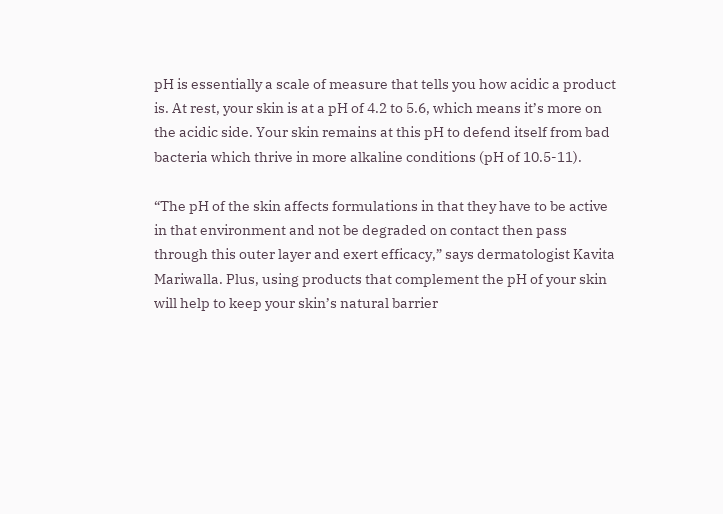pH is essentially a scale of measure that tells you how acidic a product is. At rest, your skin is at a pH of 4.2 to 5.6, which means it’s more on the acidic side. Your skin remains at this pH to defend itself from bad bacteria which thrive in more alkaline conditions (pH of 10.5-11).

“The pH of the skin affects formulations in that they have to be active in that environment and not be degraded on contact then pass through this outer layer and exert efficacy,” says dermatologist Kavita Mariwalla. Plus, using products that complement the pH of your skin will help to keep your skin’s natural barrier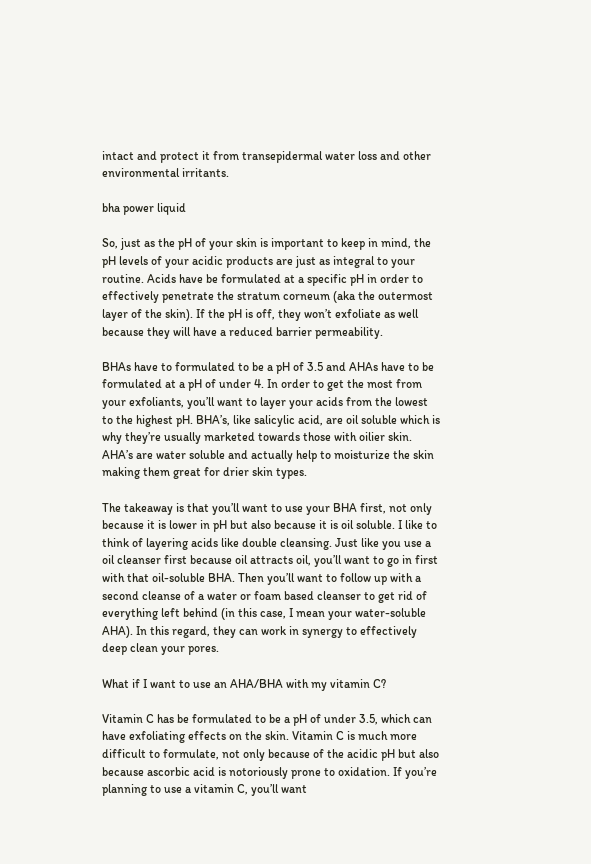intact and protect it from transepidermal water loss and other environmental irritants.

bha power liquid

So, just as the pH of your skin is important to keep in mind, the pH levels of your acidic products are just as integral to your routine. Acids have be formulated at a specific pH in order to effectively penetrate the stratum corneum (aka the outermost layer of the skin). If the pH is off, they won’t exfoliate as well because they will have a reduced barrier permeability.

BHAs have to formulated to be a pH of 3.5 and AHAs have to be formulated at a pH of under 4. In order to get the most from your exfoliants, you’ll want to layer your acids from the lowest to the highest pH. BHA’s, like salicylic acid, are oil soluble which is why they’re usually marketed towards those with oilier skin. AHA’s are water soluble and actually help to moisturize the skin making them great for drier skin types.

The takeaway is that you’ll want to use your BHA first, not only because it is lower in pH but also because it is oil soluble. I like to think of layering acids like double cleansing. Just like you use a oil cleanser first because oil attracts oil, you’ll want to go in first with that oil-soluble BHA. Then you’ll want to follow up with a second cleanse of a water or foam based cleanser to get rid of everything left behind (in this case, I mean your water-soluble AHA). In this regard, they can work in synergy to effectively deep clean your pores.

What if I want to use an AHA/BHA with my vitamin C?

Vitamin C has be formulated to be a pH of under 3.5, which can have exfoliating effects on the skin. Vitamin C is much more difficult to formulate, not only because of the acidic pH but also because ascorbic acid is notoriously prone to oxidation. If you’re planning to use a vitamin C, you’ll want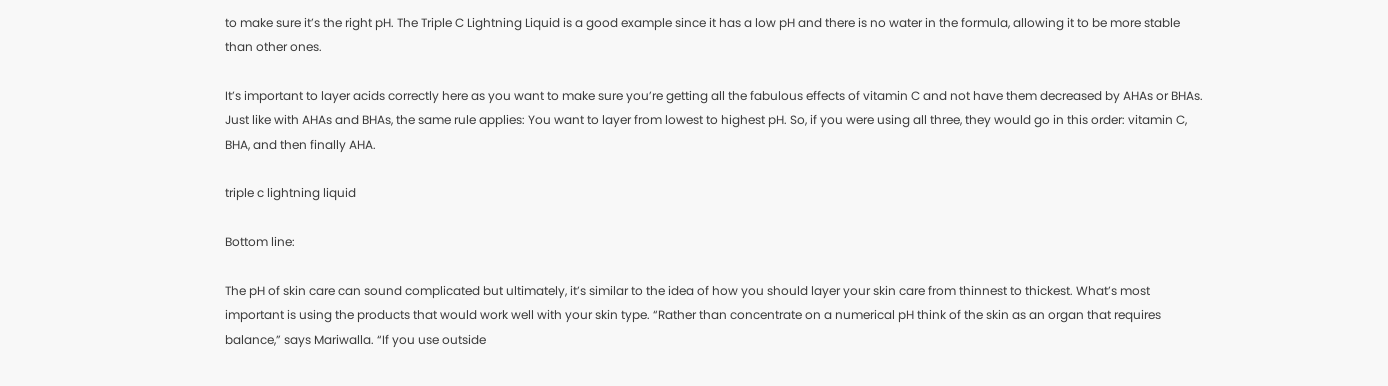to make sure it’s the right pH. The Triple C Lightning Liquid is a good example since it has a low pH and there is no water in the formula, allowing it to be more stable than other ones.

It’s important to layer acids correctly here as you want to make sure you’re getting all the fabulous effects of vitamin C and not have them decreased by AHAs or BHAs. Just like with AHAs and BHAs, the same rule applies: You want to layer from lowest to highest pH. So, if you were using all three, they would go in this order: vitamin C, BHA, and then finally AHA.

triple c lightning liquid

Bottom line:

The pH of skin care can sound complicated but ultimately, it’s similar to the idea of how you should layer your skin care from thinnest to thickest. What’s most important is using the products that would work well with your skin type. “Rather than concentrate on a numerical pH think of the skin as an organ that requires balance,” says Mariwalla. “If you use outside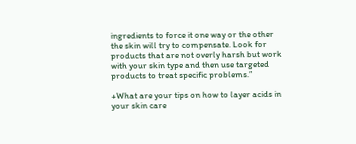ingredients to force it one way or the other the skin will try to compensate. Look for products that are not overly harsh but work with your skin type and then use targeted products to treat specific problems.”

+What are your tips on how to layer acids in your skin care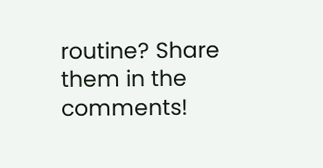routine? Share them in the comments!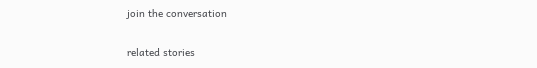join the conversation

related stories